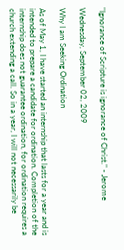"Ignorance of Scripture is ignorance of Christ." - Jerome

Wednesday, September 02, 2009

Why I am Seeking Ordination

As of May 1, I have started an internship that lasts for a year and is intended to prepare a candidate for ordination. Completion of the internship does not guarantee ordination, for ordination requires a church extending a call. So in a year, I will not necessarily be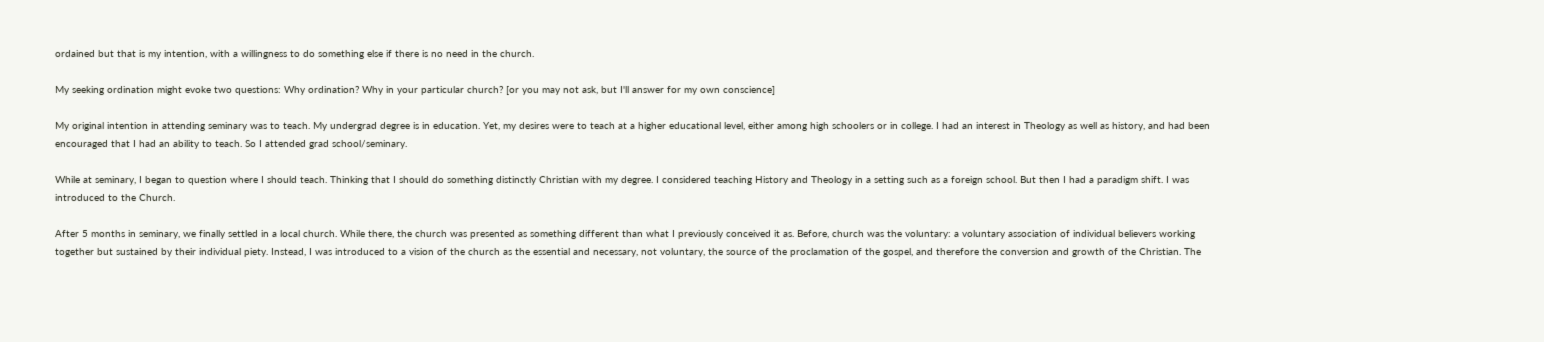ordained but that is my intention, with a willingness to do something else if there is no need in the church.

My seeking ordination might evoke two questions: Why ordination? Why in your particular church? [or you may not ask, but I'll answer for my own conscience]

My original intention in attending seminary was to teach. My undergrad degree is in education. Yet, my desires were to teach at a higher educational level, either among high schoolers or in college. I had an interest in Theology as well as history, and had been encouraged that I had an ability to teach. So I attended grad school/seminary.

While at seminary, I began to question where I should teach. Thinking that I should do something distinctly Christian with my degree. I considered teaching History and Theology in a setting such as a foreign school. But then I had a paradigm shift. I was introduced to the Church.

After 5 months in seminary, we finally settled in a local church. While there, the church was presented as something different than what I previously conceived it as. Before, church was the voluntary: a voluntary association of individual believers working together but sustained by their individual piety. Instead, I was introduced to a vision of the church as the essential and necessary, not voluntary, the source of the proclamation of the gospel, and therefore the conversion and growth of the Christian. The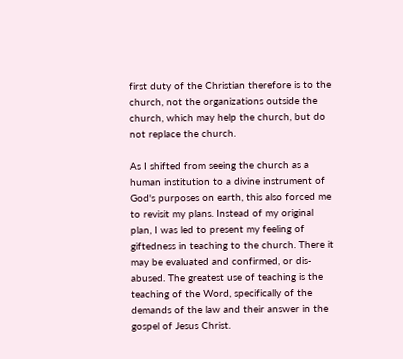first duty of the Christian therefore is to the church, not the organizations outside the church, which may help the church, but do not replace the church.

As I shifted from seeing the church as a human institution to a divine instrument of God's purposes on earth, this also forced me to revisit my plans. Instead of my original plan, I was led to present my feeling of giftedness in teaching to the church. There it may be evaluated and confirmed, or dis-abused. The greatest use of teaching is the teaching of the Word, specifically of the demands of the law and their answer in the gospel of Jesus Christ.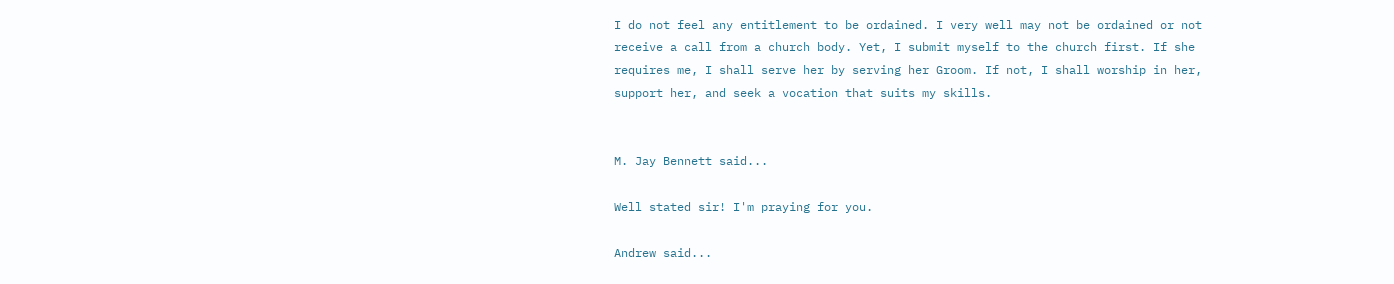I do not feel any entitlement to be ordained. I very well may not be ordained or not receive a call from a church body. Yet, I submit myself to the church first. If she requires me, I shall serve her by serving her Groom. If not, I shall worship in her, support her, and seek a vocation that suits my skills.


M. Jay Bennett said...

Well stated sir! I'm praying for you.

Andrew said...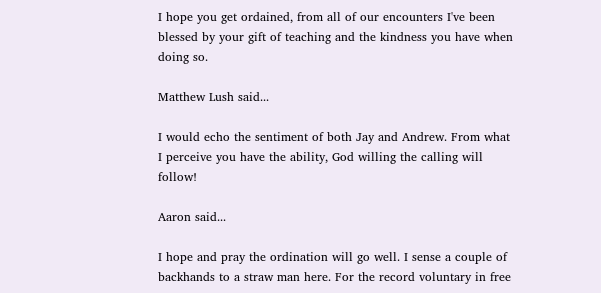I hope you get ordained, from all of our encounters I've been blessed by your gift of teaching and the kindness you have when doing so.

Matthew Lush said...

I would echo the sentiment of both Jay and Andrew. From what I perceive you have the ability, God willing the calling will follow!

Aaron said...

I hope and pray the ordination will go well. I sense a couple of backhands to a straw man here. For the record voluntary in free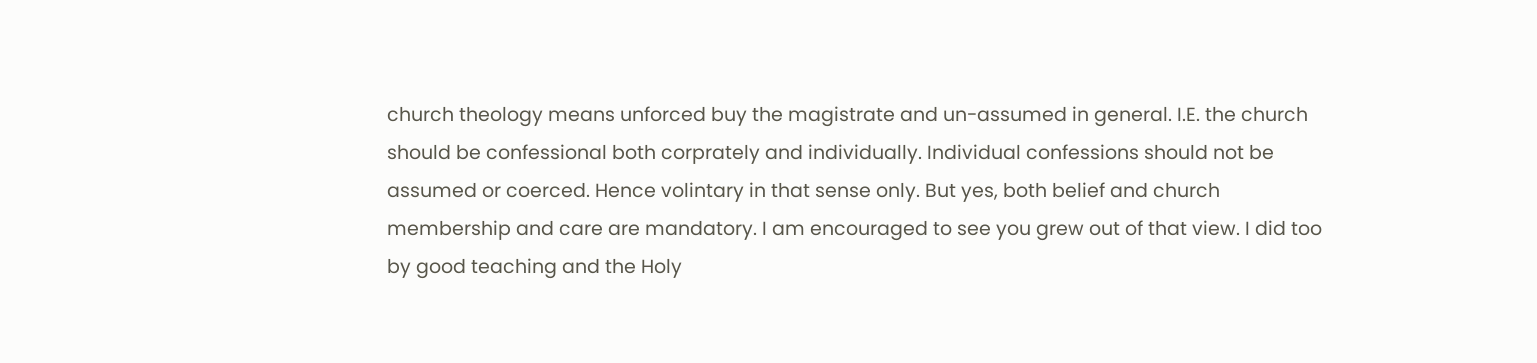church theology means unforced buy the magistrate and un-assumed in general. I.E. the church should be confessional both corprately and individually. Individual confessions should not be assumed or coerced. Hence volintary in that sense only. But yes, both belief and church membership and care are mandatory. I am encouraged to see you grew out of that view. I did too by good teaching and the Holy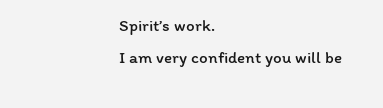Spirit’s work.
I am very confident you will be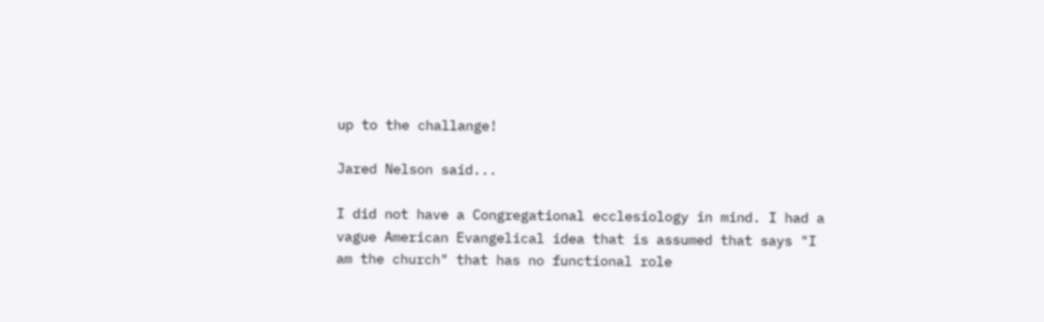up to the challange!

Jared Nelson said...

I did not have a Congregational ecclesiology in mind. I had a vague American Evangelical idea that is assumed that says "I am the church" that has no functional role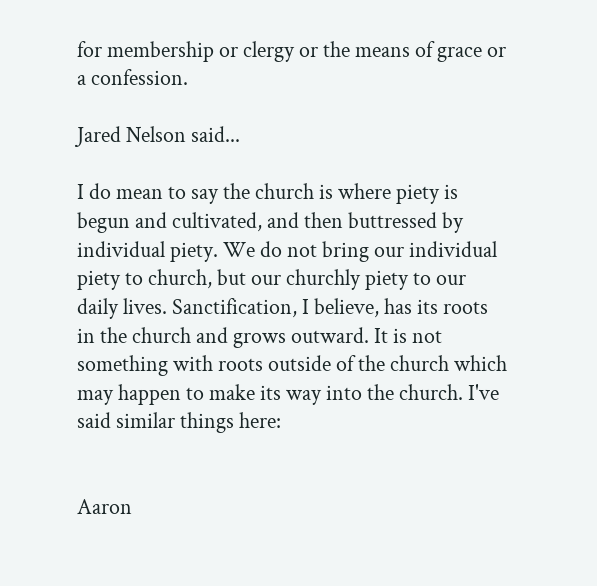for membership or clergy or the means of grace or a confession.

Jared Nelson said...

I do mean to say the church is where piety is begun and cultivated, and then buttressed by individual piety. We do not bring our individual piety to church, but our churchly piety to our daily lives. Sanctification, I believe, has its roots in the church and grows outward. It is not something with roots outside of the church which may happen to make its way into the church. I've said similar things here:


Aaron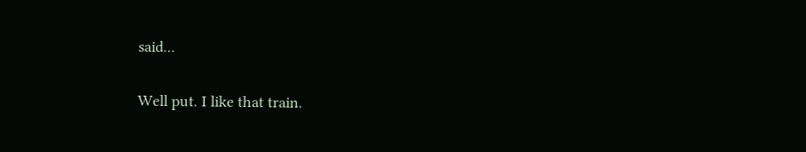said...

Well put. I like that train.